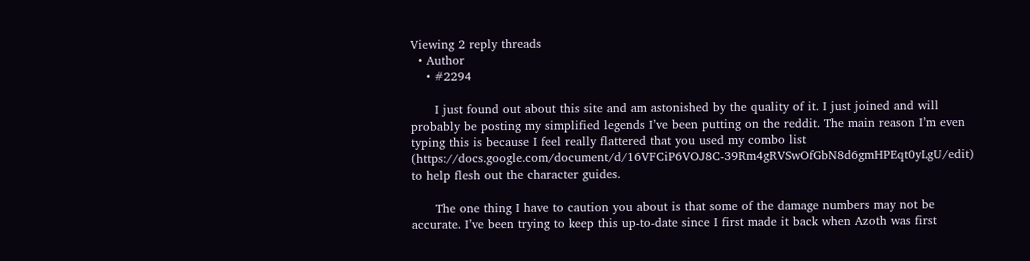Viewing 2 reply threads
  • Author
    • #2294

      I just found out about this site and am astonished by the quality of it. I just joined and will probably be posting my simplified legends I’ve been putting on the reddit. The main reason I’m even typing this is because I feel really flattered that you used my combo list (https://docs.google.com/document/d/16VFCiP6VOJ8C-39Rm4gRVSwOfGbN8d6gmHPEqt0yLgU/edit) to help flesh out the character guides.

      The one thing I have to caution you about is that some of the damage numbers may not be accurate. I’ve been trying to keep this up-to-date since I first made it back when Azoth was first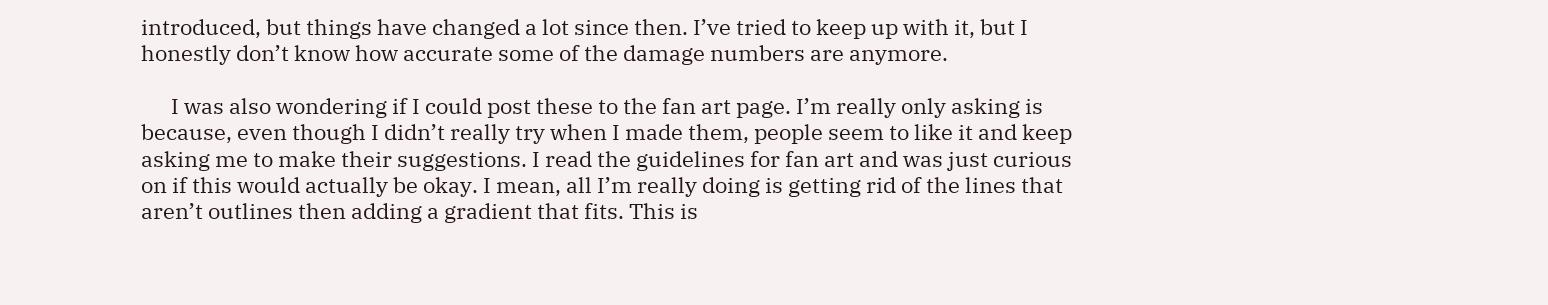introduced, but things have changed a lot since then. I’ve tried to keep up with it, but I honestly don’t know how accurate some of the damage numbers are anymore.

      I was also wondering if I could post these to the fan art page. I’m really only asking is because, even though I didn’t really try when I made them, people seem to like it and keep asking me to make their suggestions. I read the guidelines for fan art and was just curious on if this would actually be okay. I mean, all I’m really doing is getting rid of the lines that aren’t outlines then adding a gradient that fits. This is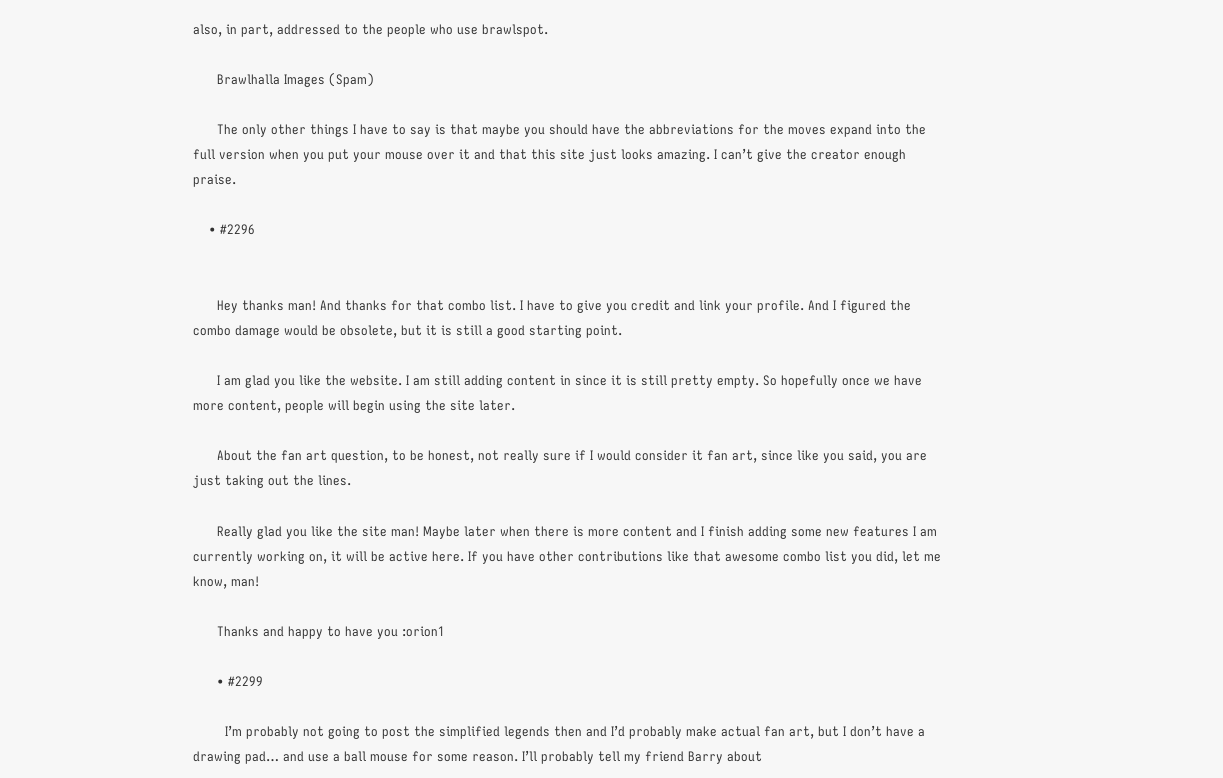also, in part, addressed to the people who use brawlspot.

      Brawlhalla Images (Spam)

      The only other things I have to say is that maybe you should have the abbreviations for the moves expand into the full version when you put your mouse over it and that this site just looks amazing. I can’t give the creator enough praise.

    • #2296


      Hey thanks man! And thanks for that combo list. I have to give you credit and link your profile. And I figured the combo damage would be obsolete, but it is still a good starting point.

      I am glad you like the website. I am still adding content in since it is still pretty empty. So hopefully once we have more content, people will begin using the site later.

      About the fan art question, to be honest, not really sure if I would consider it fan art, since like you said, you are just taking out the lines.

      Really glad you like the site man! Maybe later when there is more content and I finish adding some new features I am currently working on, it will be active here. If you have other contributions like that awesome combo list you did, let me know, man!

      Thanks and happy to have you :orion1

      • #2299

        I’m probably not going to post the simplified legends then and I’d probably make actual fan art, but I don’t have a drawing pad… and use a ball mouse for some reason. I’ll probably tell my friend Barry about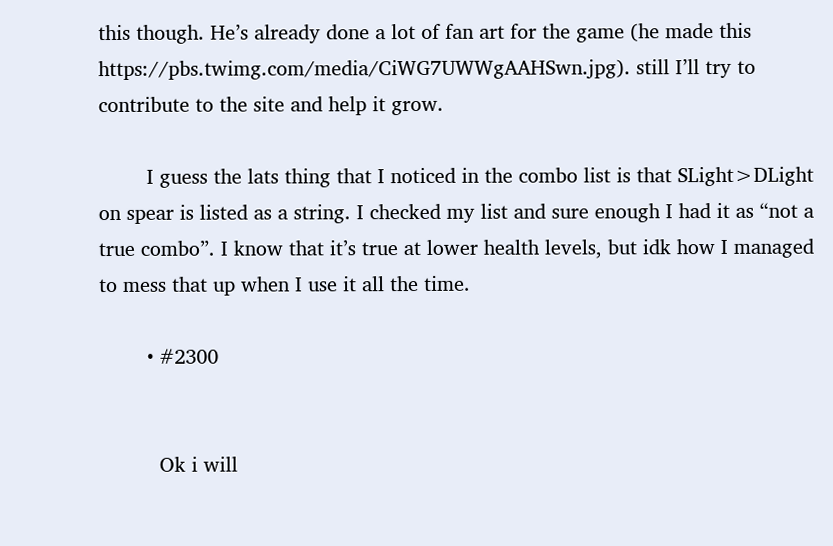this though. He’s already done a lot of fan art for the game (he made this https://pbs.twimg.com/media/CiWG7UWWgAAHSwn.jpg). still I’ll try to contribute to the site and help it grow.

        I guess the lats thing that I noticed in the combo list is that SLight>DLight on spear is listed as a string. I checked my list and sure enough I had it as “not a true combo”. I know that it’s true at lower health levels, but idk how I managed to mess that up when I use it all the time.

        • #2300


          Ok i will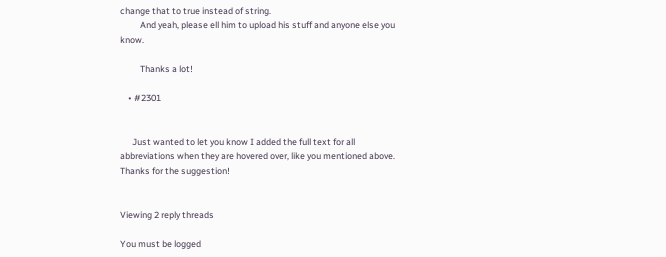change that to true instead of string.
          And yeah, please ell him to upload his stuff and anyone else you know.

          Thanks a lot!

    • #2301


      Just wanted to let you know I added the full text for all abbreviations when they are hovered over, like you mentioned above. Thanks for the suggestion!


Viewing 2 reply threads

You must be logged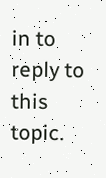in to reply to this topic.